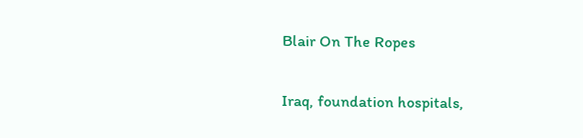Blair On The Ropes

Iraq, foundation hospitals,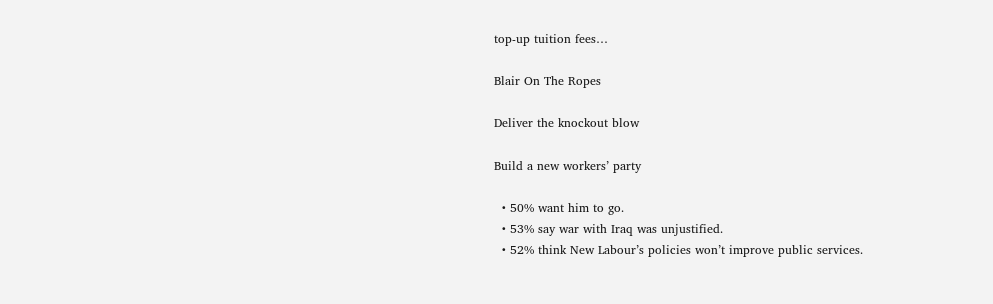top-up tuition fees…

Blair On The Ropes

Deliver the knockout blow

Build a new workers’ party

  • 50% want him to go.
  • 53% say war with Iraq was unjustified.
  • 52% think New Labour’s policies won’t improve public services.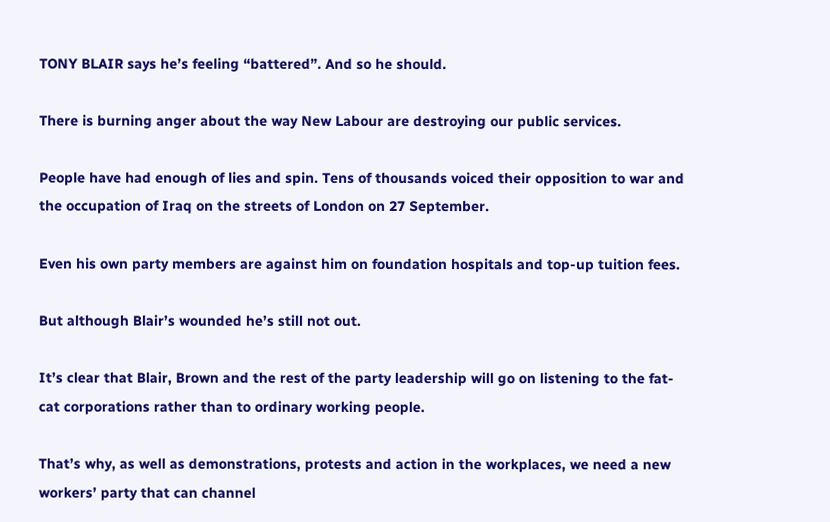TONY BLAIR says he’s feeling “battered”. And so he should.

There is burning anger about the way New Labour are destroying our public services.

People have had enough of lies and spin. Tens of thousands voiced their opposition to war and the occupation of Iraq on the streets of London on 27 September.

Even his own party members are against him on foundation hospitals and top-up tuition fees.

But although Blair’s wounded he’s still not out.

It’s clear that Blair, Brown and the rest of the party leadership will go on listening to the fat-cat corporations rather than to ordinary working people.

That’s why, as well as demonstrations, protests and action in the workplaces, we need a new workers’ party that can channel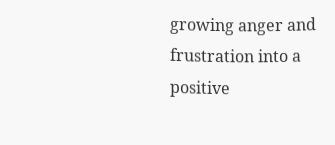growing anger and frustration into a positive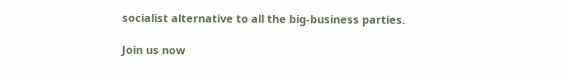socialist alternative to all the big-business parties.

Join us now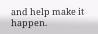and help make it happen.